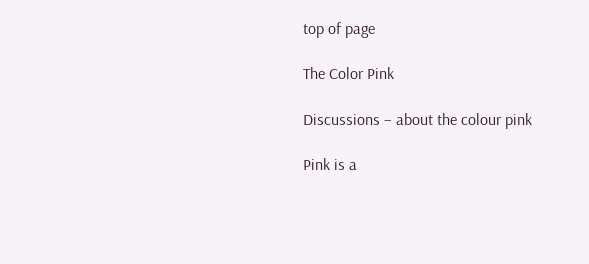top of page

The Color Pink

Discussions – about the colour pink

Pink is a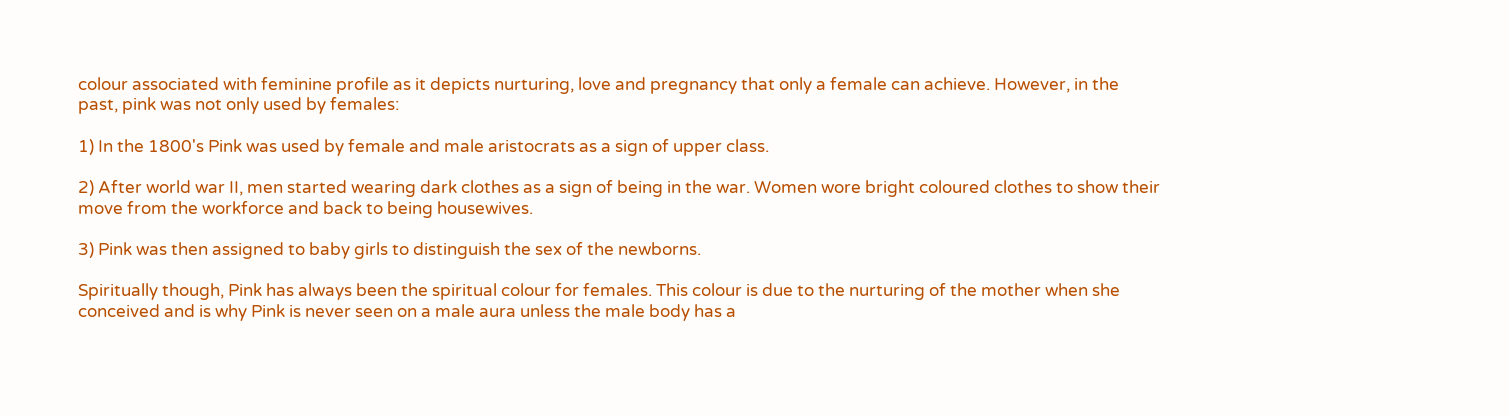colour associated with feminine profile as it depicts nurturing, love and pregnancy that only a female can achieve. However, in the past, pink was not only used by females:

1) In the 1800's Pink was used by female and male aristocrats as a sign of upper class.

2) After world war II, men started wearing dark clothes as a sign of being in the war. Women wore bright coloured clothes to show their move from the workforce and back to being housewives.

3) Pink was then assigned to baby girls to distinguish the sex of the newborns.

Spiritually though, Pink has always been the spiritual colour for females. This colour is due to the nurturing of the mother when she conceived and is why Pink is never seen on a male aura unless the male body has a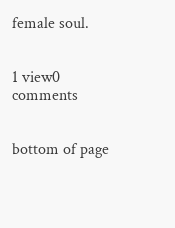female soul.


1 view0 comments


bottom of page